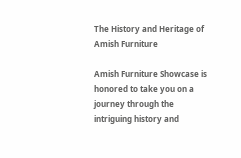The History and Heritage of Amish Furniture

Amish Furniture Showcase is honored to take you on a journey through the intriguing history and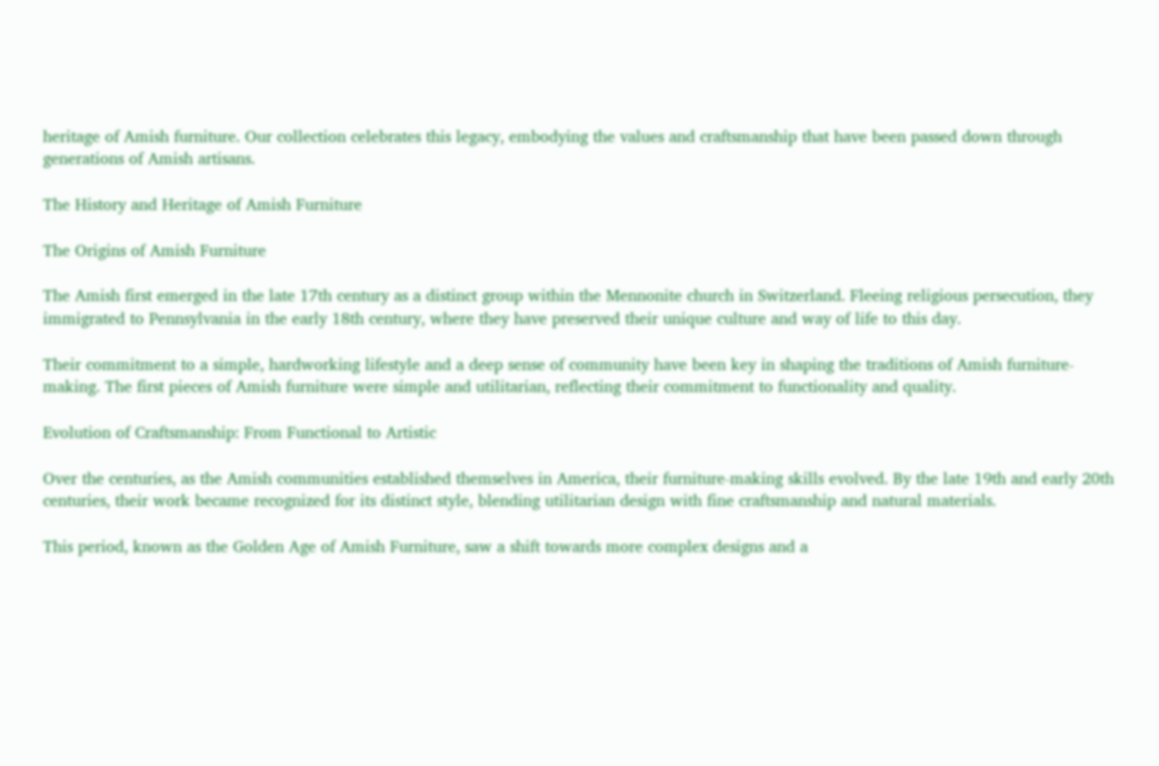heritage of Amish furniture. Our collection celebrates this legacy, embodying the values and craftsmanship that have been passed down through generations of Amish artisans.

The History and Heritage of Amish Furniture

The Origins of Amish Furniture

The Amish first emerged in the late 17th century as a distinct group within the Mennonite church in Switzerland. Fleeing religious persecution, they immigrated to Pennsylvania in the early 18th century, where they have preserved their unique culture and way of life to this day.

Their commitment to a simple, hardworking lifestyle and a deep sense of community have been key in shaping the traditions of Amish furniture-making. The first pieces of Amish furniture were simple and utilitarian, reflecting their commitment to functionality and quality.

Evolution of Craftsmanship: From Functional to Artistic

Over the centuries, as the Amish communities established themselves in America, their furniture-making skills evolved. By the late 19th and early 20th centuries, their work became recognized for its distinct style, blending utilitarian design with fine craftsmanship and natural materials.

This period, known as the Golden Age of Amish Furniture, saw a shift towards more complex designs and a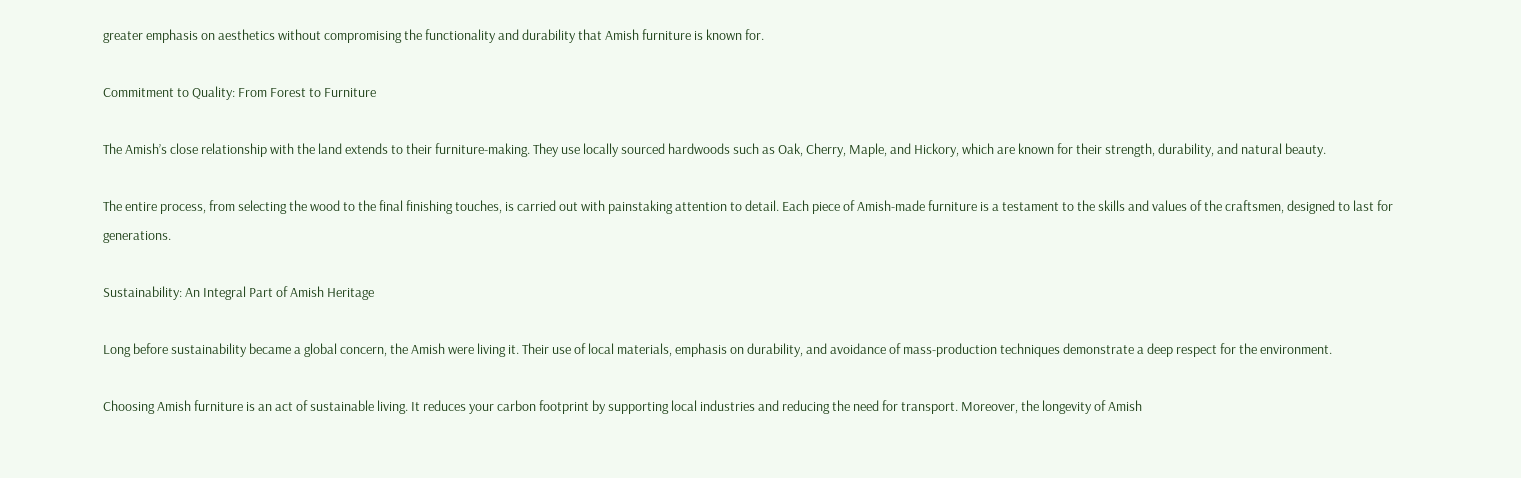greater emphasis on aesthetics without compromising the functionality and durability that Amish furniture is known for.

Commitment to Quality: From Forest to Furniture

The Amish’s close relationship with the land extends to their furniture-making. They use locally sourced hardwoods such as Oak, Cherry, Maple, and Hickory, which are known for their strength, durability, and natural beauty.

The entire process, from selecting the wood to the final finishing touches, is carried out with painstaking attention to detail. Each piece of Amish-made furniture is a testament to the skills and values of the craftsmen, designed to last for generations.

Sustainability: An Integral Part of Amish Heritage

Long before sustainability became a global concern, the Amish were living it. Their use of local materials, emphasis on durability, and avoidance of mass-production techniques demonstrate a deep respect for the environment.

Choosing Amish furniture is an act of sustainable living. It reduces your carbon footprint by supporting local industries and reducing the need for transport. Moreover, the longevity of Amish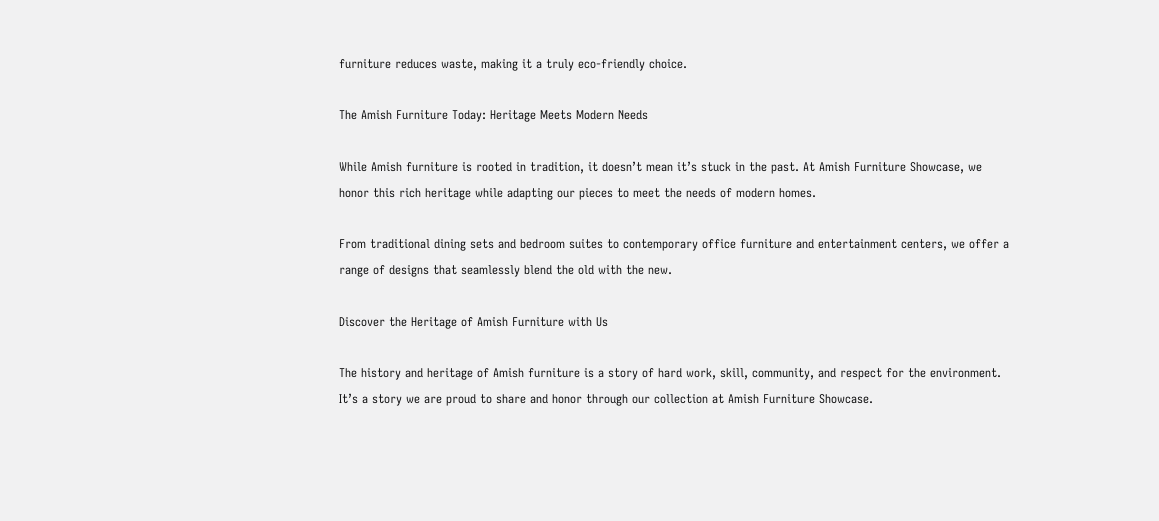furniture reduces waste, making it a truly eco-friendly choice.

The Amish Furniture Today: Heritage Meets Modern Needs

While Amish furniture is rooted in tradition, it doesn’t mean it’s stuck in the past. At Amish Furniture Showcase, we honor this rich heritage while adapting our pieces to meet the needs of modern homes.

From traditional dining sets and bedroom suites to contemporary office furniture and entertainment centers, we offer a range of designs that seamlessly blend the old with the new.

Discover the Heritage of Amish Furniture with Us

The history and heritage of Amish furniture is a story of hard work, skill, community, and respect for the environment. It’s a story we are proud to share and honor through our collection at Amish Furniture Showcase.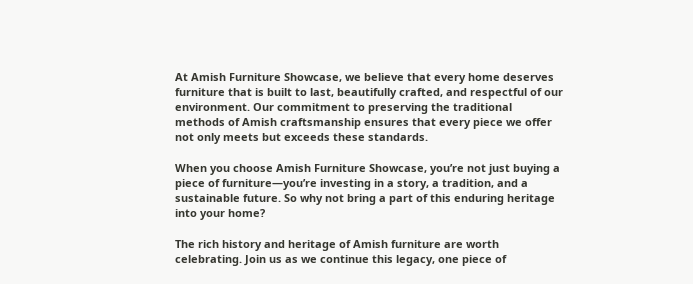At Amish Furniture Showcase, we believe that every home deserves furniture that is built to last, beautifully crafted, and respectful of our environment. Our commitment to preserving the traditional methods of Amish craftsmanship ensures that every piece we offer not only meets but exceeds these standards.

When you choose Amish Furniture Showcase, you’re not just buying a piece of furniture—you’re investing in a story, a tradition, and a sustainable future. So why not bring a part of this enduring heritage into your home?

The rich history and heritage of Amish furniture are worth celebrating. Join us as we continue this legacy, one piece of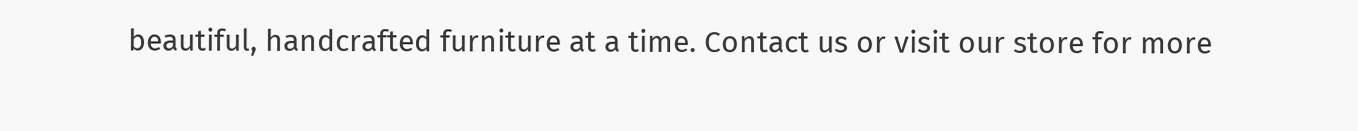beautiful, handcrafted furniture at a time. Contact us or visit our store for more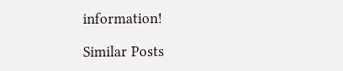information!

Similar Posts